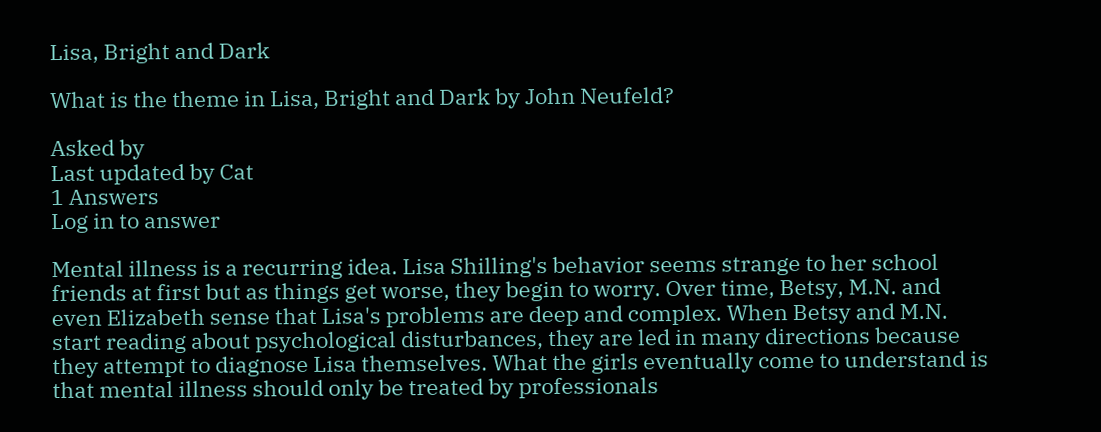Lisa, Bright and Dark

What is the theme in Lisa, Bright and Dark by John Neufeld?

Asked by
Last updated by Cat
1 Answers
Log in to answer

Mental illness is a recurring idea. Lisa Shilling's behavior seems strange to her school friends at first but as things get worse, they begin to worry. Over time, Betsy, M.N. and even Elizabeth sense that Lisa's problems are deep and complex. When Betsy and M.N. start reading about psychological disturbances, they are led in many directions because they attempt to diagnose Lisa themselves. What the girls eventually come to understand is that mental illness should only be treated by professionals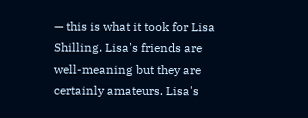— this is what it took for Lisa Shilling. Lisa's friends are well-meaning but they are certainly amateurs. Lisa's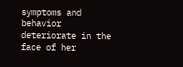symptoms and behavior deteriorate in the face of her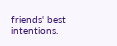friends' best intentions.